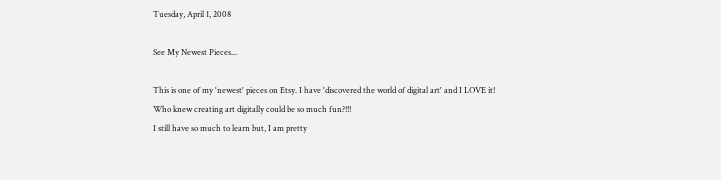Tuesday, April 1, 2008

See My Newest Pieces...

This is one of my 'newest' pieces on Etsy. I have 'discovered the world of digital art' and I LOVE it!
Who knew creating art digitally could be so much fun?!!!
I still have so much to learn but, I am pretty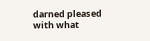darned pleased with what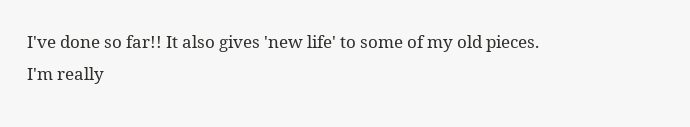I've done so far!! It also gives 'new life' to some of my old pieces.
I'm really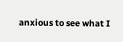anxious to see what I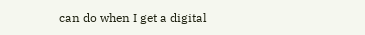can do when I get a digital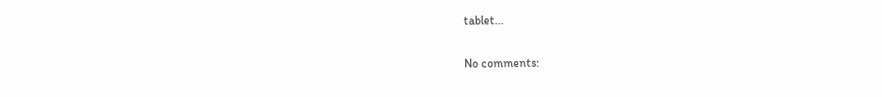tablet...

No comments: